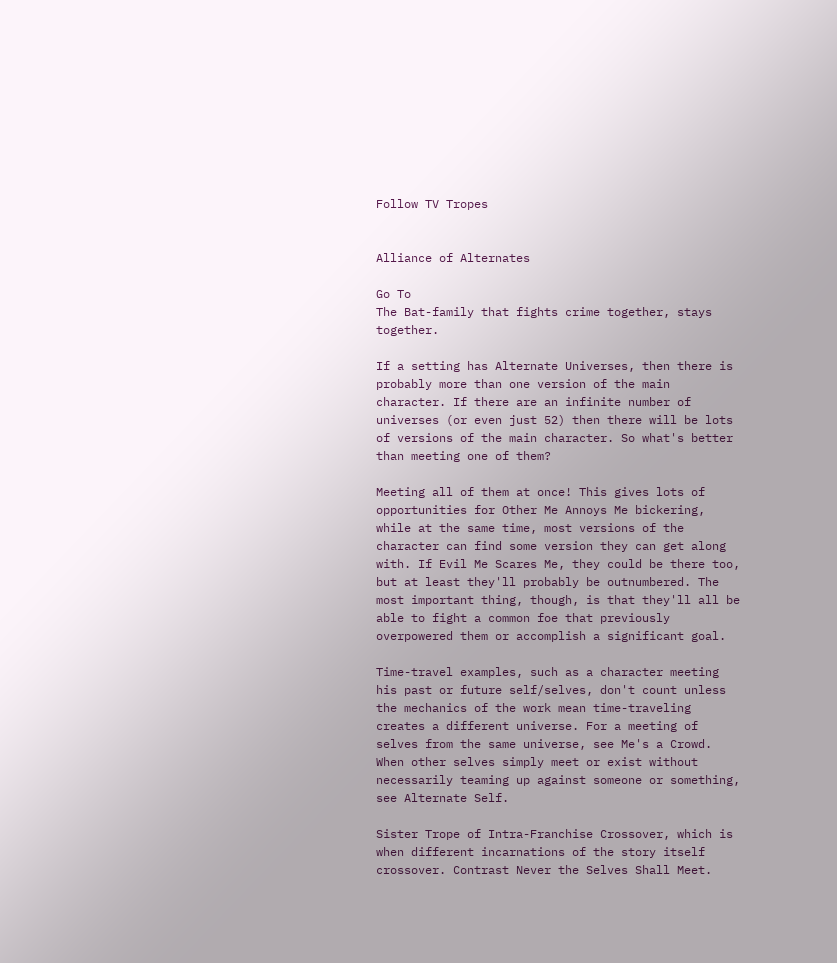Follow TV Tropes


Alliance of Alternates

Go To
The Bat-family that fights crime together, stays together.

If a setting has Alternate Universes, then there is probably more than one version of the main character. If there are an infinite number of universes (or even just 52) then there will be lots of versions of the main character. So what's better than meeting one of them?

Meeting all of them at once! This gives lots of opportunities for Other Me Annoys Me bickering, while at the same time, most versions of the character can find some version they can get along with. If Evil Me Scares Me, they could be there too, but at least they'll probably be outnumbered. The most important thing, though, is that they'll all be able to fight a common foe that previously overpowered them or accomplish a significant goal.

Time-travel examples, such as a character meeting his past or future self/selves, don't count unless the mechanics of the work mean time-traveling creates a different universe. For a meeting of selves from the same universe, see Me's a Crowd. When other selves simply meet or exist without necessarily teaming up against someone or something, see Alternate Self.

Sister Trope of Intra-Franchise Crossover, which is when different incarnations of the story itself crossover. Contrast Never the Selves Shall Meet.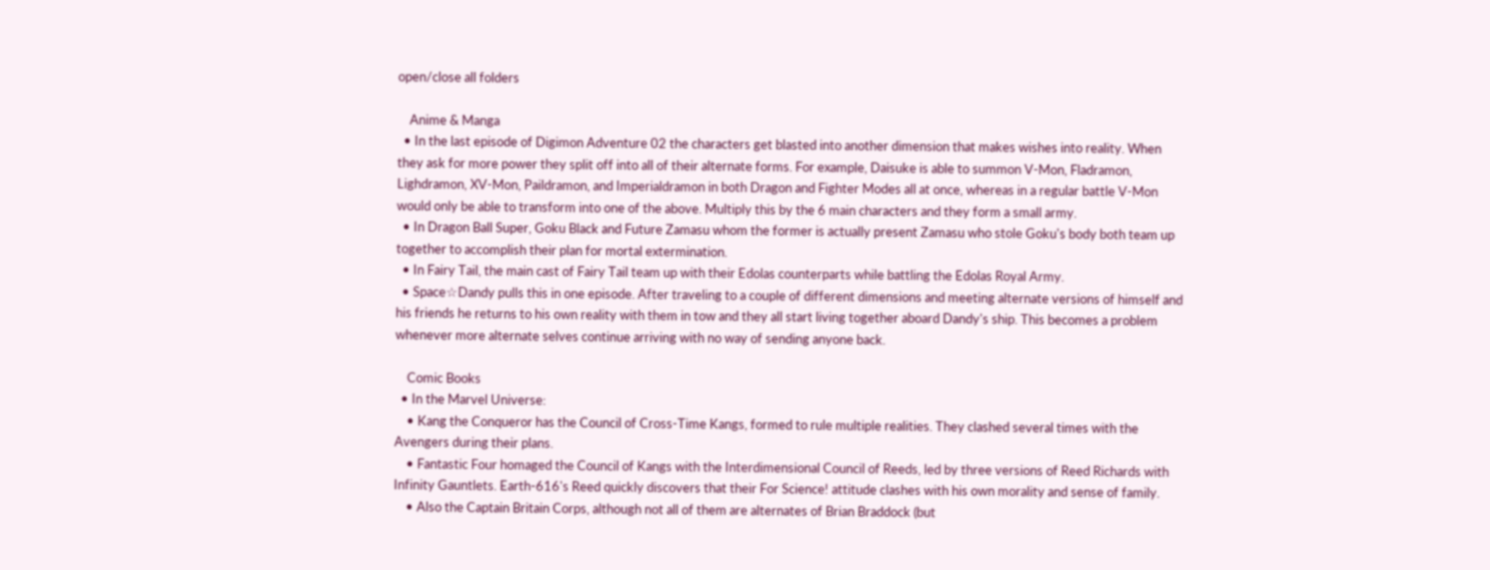open/close all folders

    Anime & Manga
  • In the last episode of Digimon Adventure 02 the characters get blasted into another dimension that makes wishes into reality. When they ask for more power they split off into all of their alternate forms. For example, Daisuke is able to summon V-Mon, Fladramon, Lighdramon, XV-Mon, Paildramon, and Imperialdramon in both Dragon and Fighter Modes all at once, whereas in a regular battle V-Mon would only be able to transform into one of the above. Multiply this by the 6 main characters and they form a small army.
  • In Dragon Ball Super, Goku Black and Future Zamasu whom the former is actually present Zamasu who stole Goku's body both team up together to accomplish their plan for mortal extermination.
  • In Fairy Tail, the main cast of Fairy Tail team up with their Edolas counterparts while battling the Edolas Royal Army.
  • Space☆Dandy pulls this in one episode. After traveling to a couple of different dimensions and meeting alternate versions of himself and his friends he returns to his own reality with them in tow and they all start living together aboard Dandy's ship. This becomes a problem whenever more alternate selves continue arriving with no way of sending anyone back.

    Comic Books
  • In the Marvel Universe:
    • Kang the Conqueror has the Council of Cross-Time Kangs, formed to rule multiple realities. They clashed several times with the Avengers during their plans.
    • Fantastic Four homaged the Council of Kangs with the Interdimensional Council of Reeds, led by three versions of Reed Richards with Infinity Gauntlets. Earth-616's Reed quickly discovers that their For Science! attitude clashes with his own morality and sense of family.
    • Also the Captain Britain Corps, although not all of them are alternates of Brian Braddock (but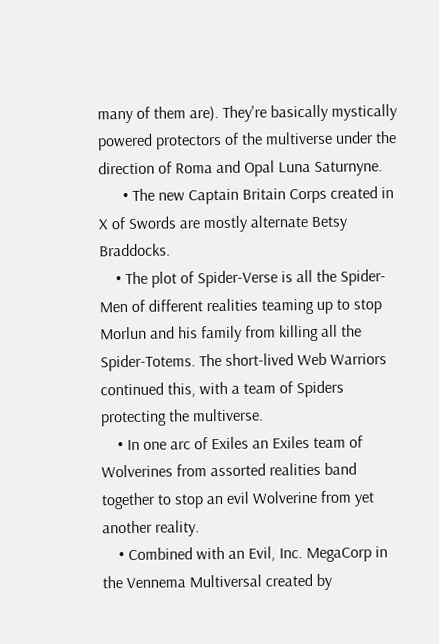many of them are). They're basically mystically powered protectors of the multiverse under the direction of Roma and Opal Luna Saturnyne.
      • The new Captain Britain Corps created in X of Swords are mostly alternate Betsy Braddocks.
    • The plot of Spider-Verse is all the Spider-Men of different realities teaming up to stop Morlun and his family from killing all the Spider-Totems. The short-lived Web Warriors continued this, with a team of Spiders protecting the multiverse.
    • In one arc of Exiles an Exiles team of Wolverines from assorted realities band together to stop an evil Wolverine from yet another reality.
    • Combined with an Evil, Inc. MegaCorp in the Vennema Multiversal created by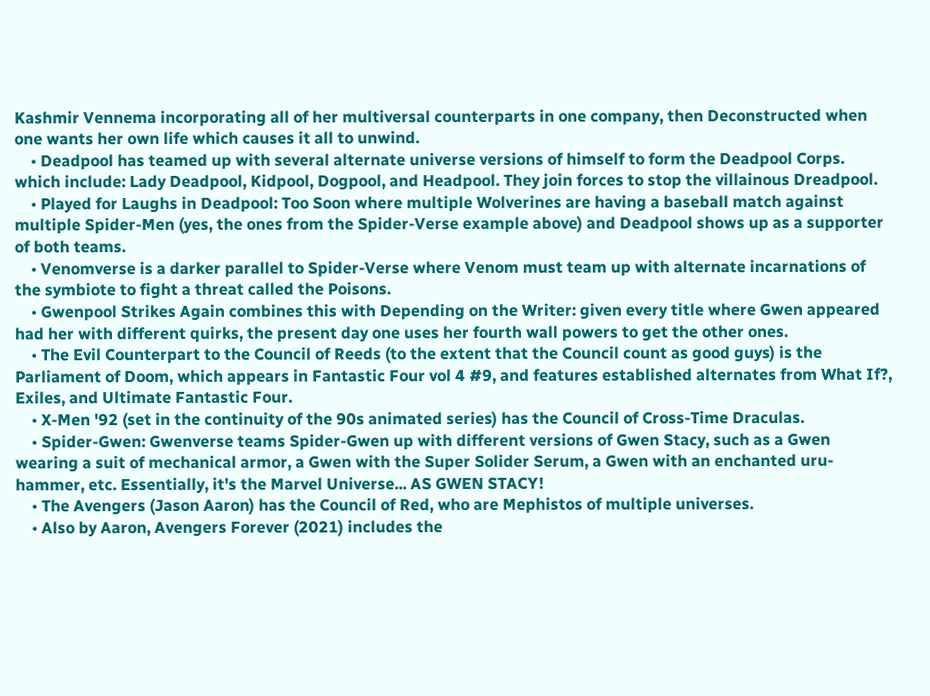Kashmir Vennema incorporating all of her multiversal counterparts in one company, then Deconstructed when one wants her own life which causes it all to unwind.
    • Deadpool has teamed up with several alternate universe versions of himself to form the Deadpool Corps. which include: Lady Deadpool, Kidpool, Dogpool, and Headpool. They join forces to stop the villainous Dreadpool.
    • Played for Laughs in Deadpool: Too Soon where multiple Wolverines are having a baseball match against multiple Spider-Men (yes, the ones from the Spider-Verse example above) and Deadpool shows up as a supporter of both teams.
    • Venomverse is a darker parallel to Spider-Verse where Venom must team up with alternate incarnations of the symbiote to fight a threat called the Poisons.
    • Gwenpool Strikes Again combines this with Depending on the Writer: given every title where Gwen appeared had her with different quirks, the present day one uses her fourth wall powers to get the other ones.
    • The Evil Counterpart to the Council of Reeds (to the extent that the Council count as good guys) is the Parliament of Doom, which appears in Fantastic Four vol 4 #9, and features established alternates from What If?, Exiles, and Ultimate Fantastic Four.
    • X-Men '92 (set in the continuity of the 90s animated series) has the Council of Cross-Time Draculas.
    • Spider-Gwen: Gwenverse teams Spider-Gwen up with different versions of Gwen Stacy, such as a Gwen wearing a suit of mechanical armor, a Gwen with the Super Solider Serum, a Gwen with an enchanted uru-hammer, etc. Essentially, it's the Marvel Universe... AS GWEN STACY!
    • The Avengers (Jason Aaron) has the Council of Red, who are Mephistos of multiple universes.
    • Also by Aaron, Avengers Forever (2021) includes the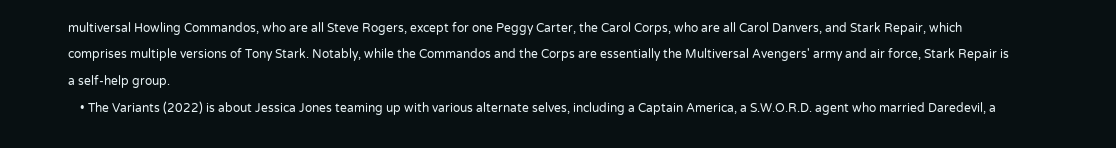multiversal Howling Commandos, who are all Steve Rogers, except for one Peggy Carter, the Carol Corps, who are all Carol Danvers, and Stark Repair, which comprises multiple versions of Tony Stark. Notably, while the Commandos and the Corps are essentially the Multiversal Avengers' army and air force, Stark Repair is a self-help group.
    • The Variants (2022) is about Jessica Jones teaming up with various alternate selves, including a Captain America, a S.W.O.R.D. agent who married Daredevil, a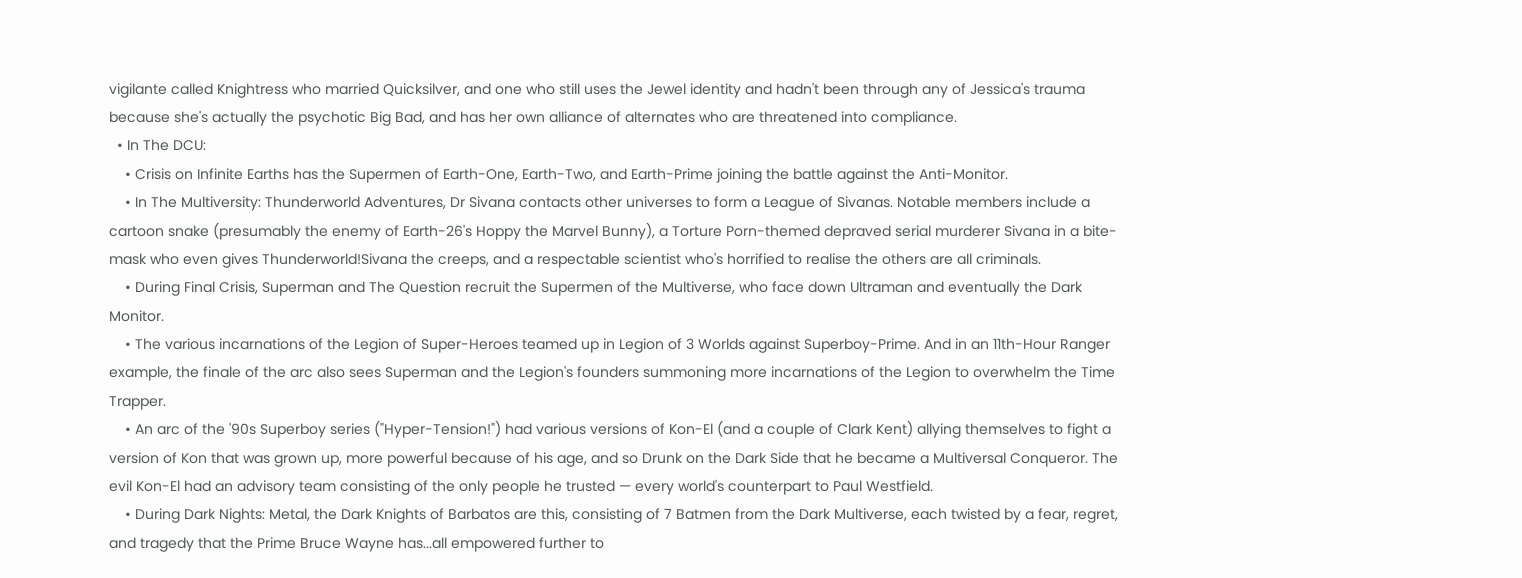vigilante called Knightress who married Quicksilver, and one who still uses the Jewel identity and hadn't been through any of Jessica's trauma because she's actually the psychotic Big Bad, and has her own alliance of alternates who are threatened into compliance.
  • In The DCU:
    • Crisis on Infinite Earths has the Supermen of Earth-One, Earth-Two, and Earth-Prime joining the battle against the Anti-Monitor.
    • In The Multiversity: Thunderworld Adventures, Dr Sivana contacts other universes to form a League of Sivanas. Notable members include a cartoon snake (presumably the enemy of Earth-26's Hoppy the Marvel Bunny), a Torture Porn-themed depraved serial murderer Sivana in a bite-mask who even gives Thunderworld!Sivana the creeps, and a respectable scientist who's horrified to realise the others are all criminals.
    • During Final Crisis, Superman and The Question recruit the Supermen of the Multiverse, who face down Ultraman and eventually the Dark Monitor.
    • The various incarnations of the Legion of Super-Heroes teamed up in Legion of 3 Worlds against Superboy-Prime. And in an 11th-Hour Ranger example, the finale of the arc also sees Superman and the Legion's founders summoning more incarnations of the Legion to overwhelm the Time Trapper.
    • An arc of the '90s Superboy series ("Hyper-Tension!") had various versions of Kon-El (and a couple of Clark Kent) allying themselves to fight a version of Kon that was grown up, more powerful because of his age, and so Drunk on the Dark Side that he became a Multiversal Conqueror. The evil Kon-El had an advisory team consisting of the only people he trusted — every world's counterpart to Paul Westfield.
    • During Dark Nights: Metal, the Dark Knights of Barbatos are this, consisting of 7 Batmen from the Dark Multiverse, each twisted by a fear, regret, and tragedy that the Prime Bruce Wayne has...all empowered further to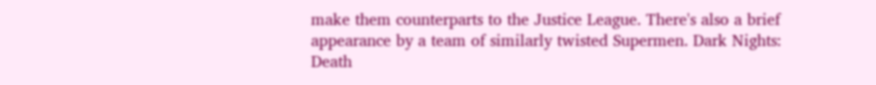make them counterparts to the Justice League. There's also a brief appearance by a team of similarly twisted Supermen. Dark Nights: Death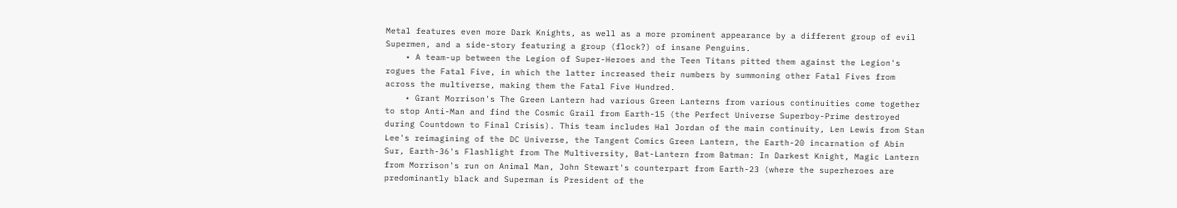Metal features even more Dark Knights, as well as a more prominent appearance by a different group of evil Supermen, and a side-story featuring a group (flock?) of insane Penguins.
    • A team-up between the Legion of Super-Heroes and the Teen Titans pitted them against the Legion's rogues the Fatal Five, in which the latter increased their numbers by summoning other Fatal Fives from across the multiverse, making them the Fatal Five Hundred.
    • Grant Morrison's The Green Lantern had various Green Lanterns from various continuities come together to stop Anti-Man and find the Cosmic Grail from Earth-15 (the Perfect Universe Superboy-Prime destroyed during Countdown to Final Crisis). This team includes Hal Jordan of the main continuity, Len Lewis from Stan Lee's reimagining of the DC Universe, the Tangent Comics Green Lantern, the Earth-20 incarnation of Abin Sur, Earth-36's Flashlight from The Multiversity, Bat-Lantern from Batman: In Darkest Knight, Magic Lantern from Morrison's run on Animal Man, John Stewart's counterpart from Earth-23 (where the superheroes are predominantly black and Superman is President of the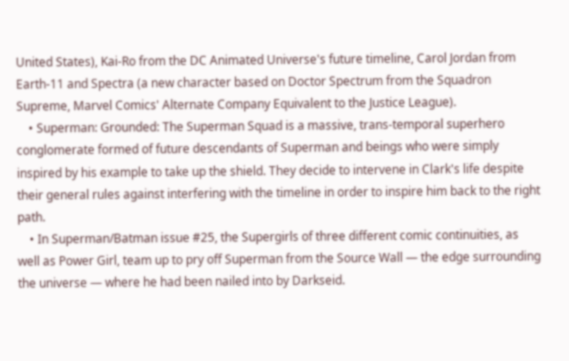United States), Kai-Ro from the DC Animated Universe's future timeline, Carol Jordan from Earth-11 and Spectra (a new character based on Doctor Spectrum from the Squadron Supreme, Marvel Comics' Alternate Company Equivalent to the Justice League).
    • Superman: Grounded: The Superman Squad is a massive, trans-temporal superhero conglomerate formed of future descendants of Superman and beings who were simply inspired by his example to take up the shield. They decide to intervene in Clark's life despite their general rules against interfering with the timeline in order to inspire him back to the right path.
    • In Superman/Batman issue #25, the Supergirls of three different comic continuities, as well as Power Girl, team up to pry off Superman from the Source Wall — the edge surrounding the universe — where he had been nailed into by Darkseid.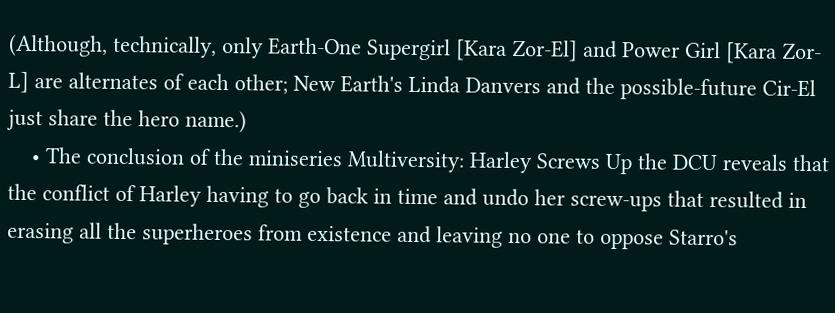(Although, technically, only Earth-One Supergirl [Kara Zor-El] and Power Girl [Kara Zor-L] are alternates of each other; New Earth's Linda Danvers and the possible-future Cir-El just share the hero name.)
    • The conclusion of the miniseries Multiversity: Harley Screws Up the DCU reveals that the conflict of Harley having to go back in time and undo her screw-ups that resulted in erasing all the superheroes from existence and leaving no one to oppose Starro's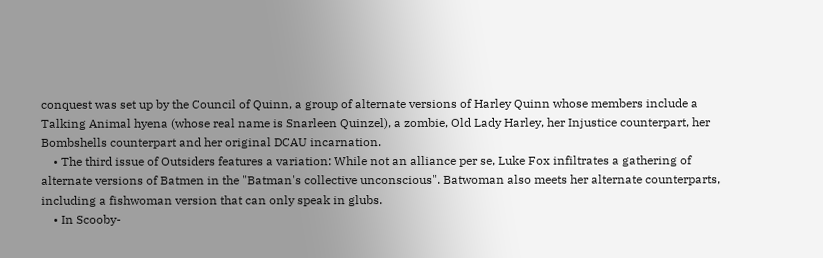conquest was set up by the Council of Quinn, a group of alternate versions of Harley Quinn whose members include a Talking Animal hyena (whose real name is Snarleen Quinzel), a zombie, Old Lady Harley, her Injustice counterpart, her Bombshells counterpart and her original DCAU incarnation.
    • The third issue of Outsiders features a variation: While not an alliance per se, Luke Fox infiltrates a gathering of alternate versions of Batmen in the "Batman's collective unconscious". Batwoman also meets her alternate counterparts, including a fishwoman version that can only speak in glubs.
    • In Scooby-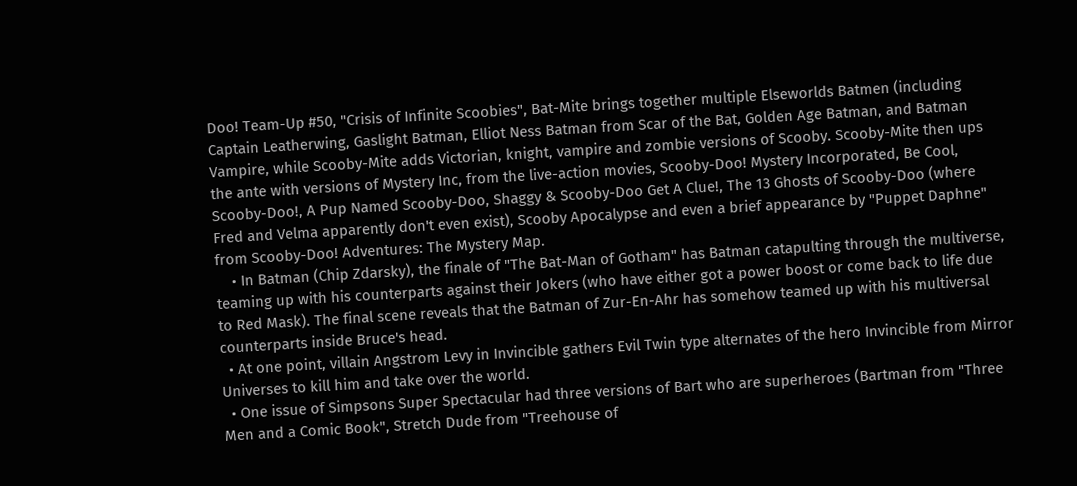Doo! Team-Up #50, "Crisis of Infinite Scoobies", Bat-Mite brings together multiple Elseworlds Batmen (including Captain Leatherwing, Gaslight Batman, Elliot Ness Batman from Scar of the Bat, Golden Age Batman, and Batman Vampire, while Scooby-Mite adds Victorian, knight, vampire and zombie versions of Scooby. Scooby-Mite then ups the ante with versions of Mystery Inc, from the live-action movies, Scooby-Doo! Mystery Incorporated, Be Cool, Scooby-Doo!, A Pup Named Scooby-Doo, Shaggy & Scooby-Doo Get A Clue!, The 13 Ghosts of Scooby-Doo (where Fred and Velma apparently don't even exist), Scooby Apocalypse and even a brief appearance by "Puppet Daphne" from Scooby-Doo! Adventures: The Mystery Map.
    • In Batman (Chip Zdarsky), the finale of "The Bat-Man of Gotham" has Batman catapulting through the multiverse, teaming up with his counterparts against their Jokers (who have either got a power boost or come back to life due to Red Mask). The final scene reveals that the Batman of Zur-En-Ahr has somehow teamed up with his multiversal counterparts inside Bruce's head.
  • At one point, villain Angstrom Levy in Invincible gathers Evil Twin type alternates of the hero Invincible from Mirror Universes to kill him and take over the world.
  • One issue of Simpsons Super Spectacular had three versions of Bart who are superheroes (Bartman from "Three Men and a Comic Book", Stretch Dude from "Treehouse of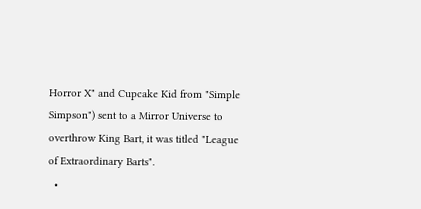Horror X" and Cupcake Kid from "Simple Simpson") sent to a Mirror Universe to overthrow King Bart, it was titled "League of Extraordinary Barts".
  •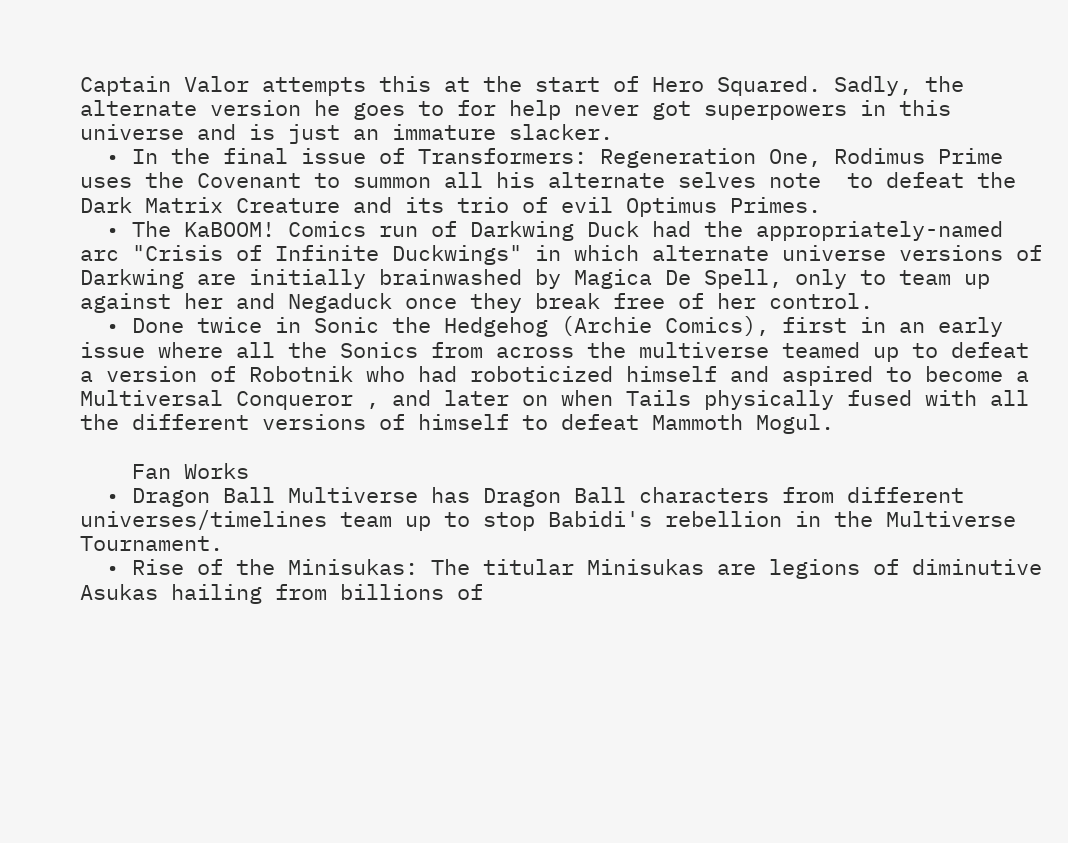Captain Valor attempts this at the start of Hero Squared. Sadly, the alternate version he goes to for help never got superpowers in this universe and is just an immature slacker.
  • In the final issue of Transformers: Regeneration One, Rodimus Prime uses the Covenant to summon all his alternate selves note  to defeat the Dark Matrix Creature and its trio of evil Optimus Primes.
  • The KaBOOM! Comics run of Darkwing Duck had the appropriately-named arc "Crisis of Infinite Duckwings" in which alternate universe versions of Darkwing are initially brainwashed by Magica De Spell, only to team up against her and Negaduck once they break free of her control.
  • Done twice in Sonic the Hedgehog (Archie Comics), first in an early issue where all the Sonics from across the multiverse teamed up to defeat a version of Robotnik who had roboticized himself and aspired to become a Multiversal Conqueror , and later on when Tails physically fused with all the different versions of himself to defeat Mammoth Mogul.

    Fan Works
  • Dragon Ball Multiverse has Dragon Ball characters from different universes/timelines team up to stop Babidi's rebellion in the Multiverse Tournament.
  • Rise of the Minisukas: The titular Minisukas are legions of diminutive Asukas hailing from billions of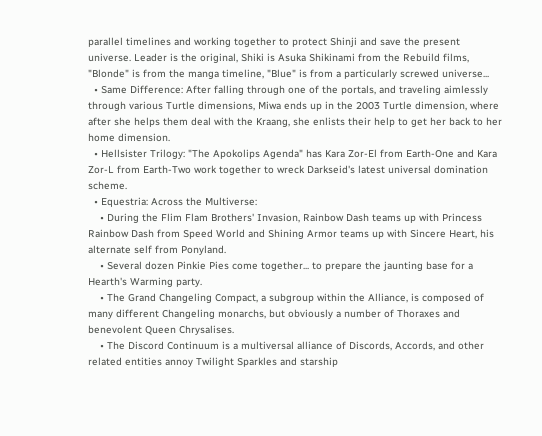parallel timelines and working together to protect Shinji and save the present universe. Leader is the original, Shiki is Asuka Shikinami from the Rebuild films, "Blonde" is from the manga timeline, "Blue" is from a particularly screwed universe...
  • Same Difference: After falling through one of the portals, and traveling aimlessly through various Turtle dimensions, Miwa ends up in the 2003 Turtle dimension, where after she helps them deal with the Kraang, she enlists their help to get her back to her home dimension.
  • Hellsister Trilogy: "The Apokolips Agenda" has Kara Zor-El from Earth-One and Kara Zor-L from Earth-Two work together to wreck Darkseid's latest universal domination scheme.
  • Equestria: Across the Multiverse:
    • During the Flim Flam Brothers' Invasion, Rainbow Dash teams up with Princess Rainbow Dash from Speed World and Shining Armor teams up with Sincere Heart, his alternate self from Ponyland.
    • Several dozen Pinkie Pies come together... to prepare the jaunting base for a Hearth's Warming party.
    • The Grand Changeling Compact, a subgroup within the Alliance, is composed of many different Changeling monarchs, but obviously a number of Thoraxes and benevolent Queen Chrysalises.
    • The Discord Continuum is a multiversal alliance of Discords, Accords, and other related entities annoy Twilight Sparkles and starship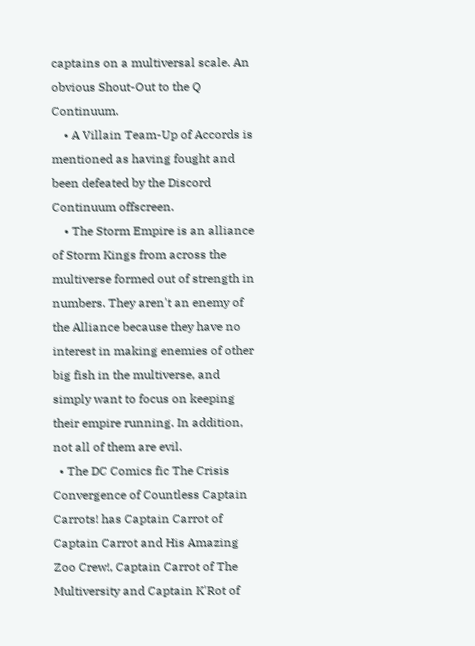captains on a multiversal scale. An obvious Shout-Out to the Q Continuum.
    • A Villain Team-Up of Accords is mentioned as having fought and been defeated by the Discord Continuum offscreen.
    • The Storm Empire is an alliance of Storm Kings from across the multiverse formed out of strength in numbers. They aren't an enemy of the Alliance because they have no interest in making enemies of other big fish in the multiverse, and simply want to focus on keeping their empire running. In addition, not all of them are evil.
  • The DC Comics fic The Crisis Convergence of Countless Captain Carrots! has Captain Carrot of Captain Carrot and His Amazing Zoo Crew!, Captain Carrot of The Multiversity and Captain K'Rot of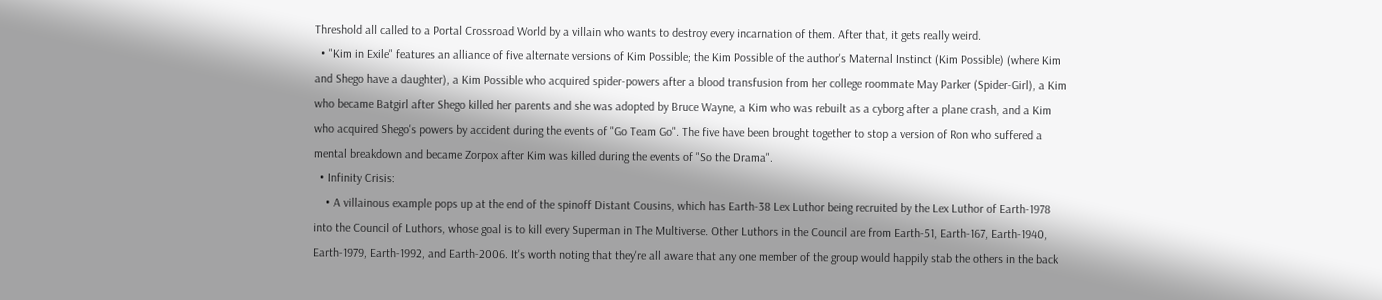Threshold all called to a Portal Crossroad World by a villain who wants to destroy every incarnation of them. After that, it gets really weird.
  • "Kim in Exile" features an alliance of five alternate versions of Kim Possible; the Kim Possible of the author's Maternal Instinct (Kim Possible) (where Kim and Shego have a daughter), a Kim Possible who acquired spider-powers after a blood transfusion from her college roommate May Parker (Spider-Girl), a Kim who became Batgirl after Shego killed her parents and she was adopted by Bruce Wayne, a Kim who was rebuilt as a cyborg after a plane crash, and a Kim who acquired Shego's powers by accident during the events of "Go Team Go". The five have been brought together to stop a version of Ron who suffered a mental breakdown and became Zorpox after Kim was killed during the events of "So the Drama".
  • Infinity Crisis:
    • A villainous example pops up at the end of the spinoff Distant Cousins, which has Earth-38 Lex Luthor being recruited by the Lex Luthor of Earth-1978 into the Council of Luthors, whose goal is to kill every Superman in The Multiverse. Other Luthors in the Council are from Earth-51, Earth-167, Earth-1940, Earth-1979, Earth-1992, and Earth-2006. It's worth noting that they're all aware that any one member of the group would happily stab the others in the back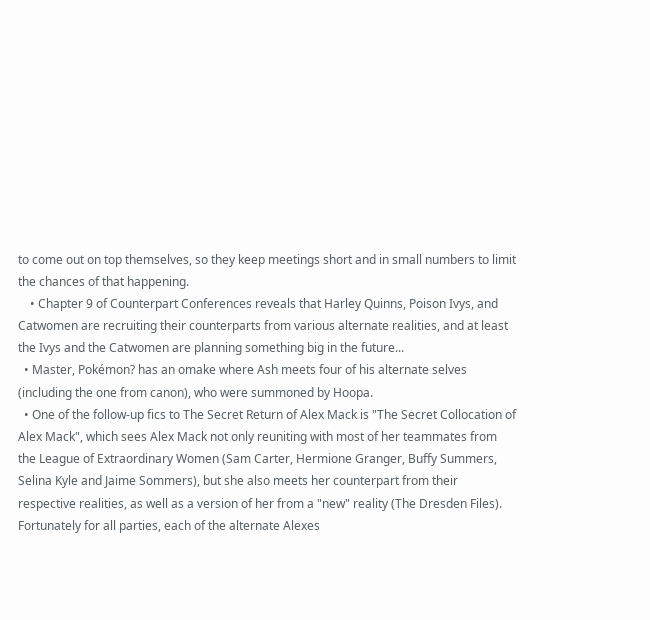to come out on top themselves, so they keep meetings short and in small numbers to limit the chances of that happening.
    • Chapter 9 of Counterpart Conferences reveals that Harley Quinns, Poison Ivys, and Catwomen are recruiting their counterparts from various alternate realities, and at least the Ivys and the Catwomen are planning something big in the future...
  • Master, Pokémon? has an omake where Ash meets four of his alternate selves (including the one from canon), who were summoned by Hoopa.
  • One of the follow-up fics to The Secret Return of Alex Mack is "The Secret Collocation of Alex Mack", which sees Alex Mack not only reuniting with most of her teammates from the League of Extraordinary Women (Sam Carter, Hermione Granger, Buffy Summers, Selina Kyle and Jaime Sommers), but she also meets her counterpart from their respective realities, as well as a version of her from a "new" reality (The Dresden Files). Fortunately for all parties, each of the alternate Alexes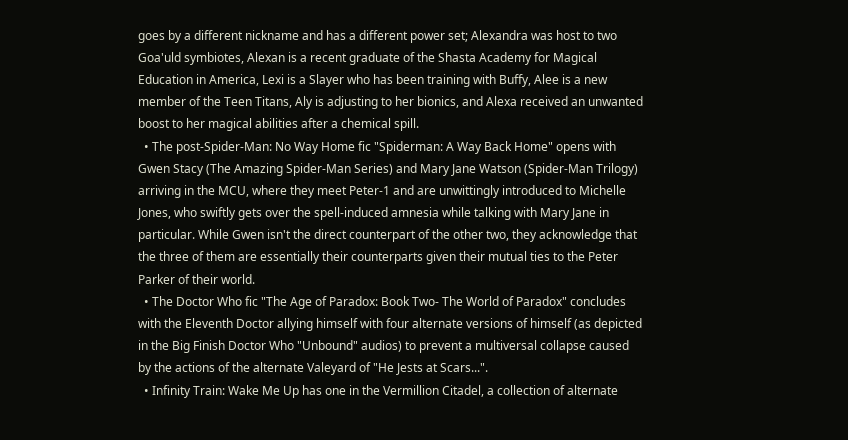goes by a different nickname and has a different power set; Alexandra was host to two Goa'uld symbiotes, Alexan is a recent graduate of the Shasta Academy for Magical Education in America, Lexi is a Slayer who has been training with Buffy, Alee is a new member of the Teen Titans, Aly is adjusting to her bionics, and Alexa received an unwanted boost to her magical abilities after a chemical spill.
  • The post-Spider-Man: No Way Home fic "Spiderman: A Way Back Home" opens with Gwen Stacy (The Amazing Spider-Man Series) and Mary Jane Watson (Spider-Man Trilogy) arriving in the MCU, where they meet Peter-1 and are unwittingly introduced to Michelle Jones, who swiftly gets over the spell-induced amnesia while talking with Mary Jane in particular. While Gwen isn't the direct counterpart of the other two, they acknowledge that the three of them are essentially their counterparts given their mutual ties to the Peter Parker of their world.
  • The Doctor Who fic "The Age of Paradox: Book Two- The World of Paradox" concludes with the Eleventh Doctor allying himself with four alternate versions of himself (as depicted in the Big Finish Doctor Who "Unbound" audios) to prevent a multiversal collapse caused by the actions of the alternate Valeyard of "He Jests at Scars...".
  • Infinity Train: Wake Me Up has one in the Vermillion Citadel, a collection of alternate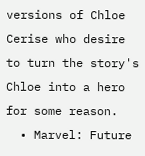versions of Chloe Cerise who desire to turn the story's Chloe into a hero for some reason.
  • Marvel: Future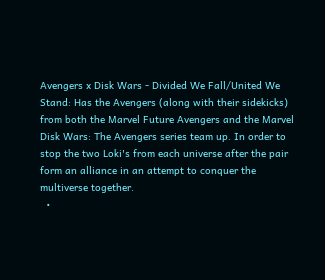Avengers x Disk Wars - Divided We Fall/United We Stand: Has the Avengers (along with their sidekicks) from both the Marvel Future Avengers and the Marvel Disk Wars: The Avengers series team up. In order to stop the two Loki's from each universe after the pair form an alliance in an attempt to conquer the multiverse together.
  •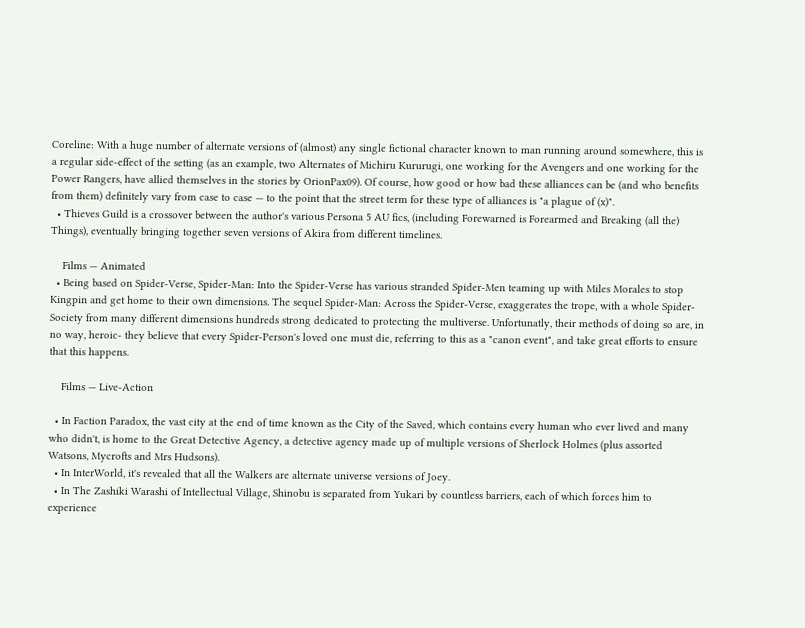Coreline: With a huge number of alternate versions of (almost) any single fictional character known to man running around somewhere, this is a regular side-effect of the setting (as an example, two Alternates of Michiru Kururugi, one working for the Avengers and one working for the Power Rangers, have allied themselves in the stories by OrionPax09). Of course, how good or how bad these alliances can be (and who benefits from them) definitely vary from case to case — to the point that the street term for these type of alliances is "a plague of (x)".
  • Thieves Guild is a crossover between the author's various Persona 5 AU fics, (including Forewarned is Forearmed and Breaking (all the) Things), eventually bringing together seven versions of Akira from different timelines.

    Films — Animated
  • Being based on Spider-Verse, Spider-Man: Into the Spider-Verse has various stranded Spider-Men teaming up with Miles Morales to stop Kingpin and get home to their own dimensions. The sequel Spider-Man: Across the Spider-Verse, exaggerates the trope, with a whole Spider-Society from many different dimensions hundreds strong dedicated to protecting the multiverse. Unfortunatly, their methods of doing so are, in no way, heroic- they believe that every Spider-Person's loved one must die, referring to this as a "canon event", and take great efforts to ensure that this happens.

    Films — Live-Action

  • In Faction Paradox, the vast city at the end of time known as the City of the Saved, which contains every human who ever lived and many who didn't, is home to the Great Detective Agency, a detective agency made up of multiple versions of Sherlock Holmes (plus assorted Watsons, Mycrofts and Mrs Hudsons).
  • In InterWorld, it's revealed that all the Walkers are alternate universe versions of Joey.
  • In The Zashiki Warashi of Intellectual Village, Shinobu is separated from Yukari by countless barriers, each of which forces him to experience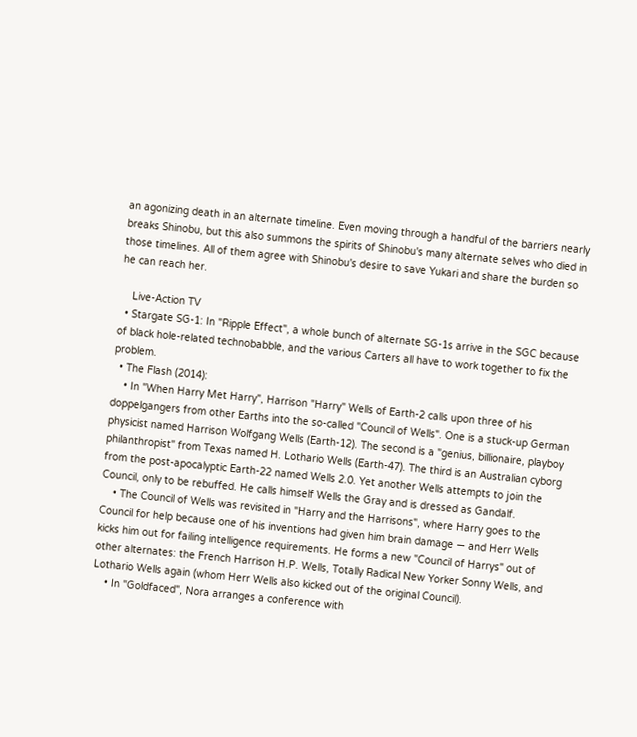an agonizing death in an alternate timeline. Even moving through a handful of the barriers nearly breaks Shinobu, but this also summons the spirits of Shinobu's many alternate selves who died in those timelines. All of them agree with Shinobu's desire to save Yukari and share the burden so he can reach her.

    Live-Action TV
  • Stargate SG-1: In "Ripple Effect", a whole bunch of alternate SG-1s arrive in the SGC because of black hole-related technobabble, and the various Carters all have to work together to fix the problem.
  • The Flash (2014):
    • In "When Harry Met Harry", Harrison "Harry" Wells of Earth-2 calls upon three of his doppelgangers from other Earths into the so-called "Council of Wells". One is a stuck-up German physicist named Harrison Wolfgang Wells (Earth-12). The second is a "genius, billionaire, playboy philanthropist" from Texas named H. Lothario Wells (Earth-47). The third is an Australian cyborg from the post-apocalyptic Earth-22 named Wells 2.0. Yet another Wells attempts to join the Council, only to be rebuffed. He calls himself Wells the Gray and is dressed as Gandalf.
    • The Council of Wells was revisited in "Harry and the Harrisons", where Harry goes to the Council for help because one of his inventions had given him brain damage — and Herr Wells kicks him out for failing intelligence requirements. He forms a new "Council of Harrys" out of other alternates: the French Harrison H.P. Wells, Totally Radical New Yorker Sonny Wells, and Lothario Wells again (whom Herr Wells also kicked out of the original Council).
    • In "Goldfaced", Nora arranges a conference with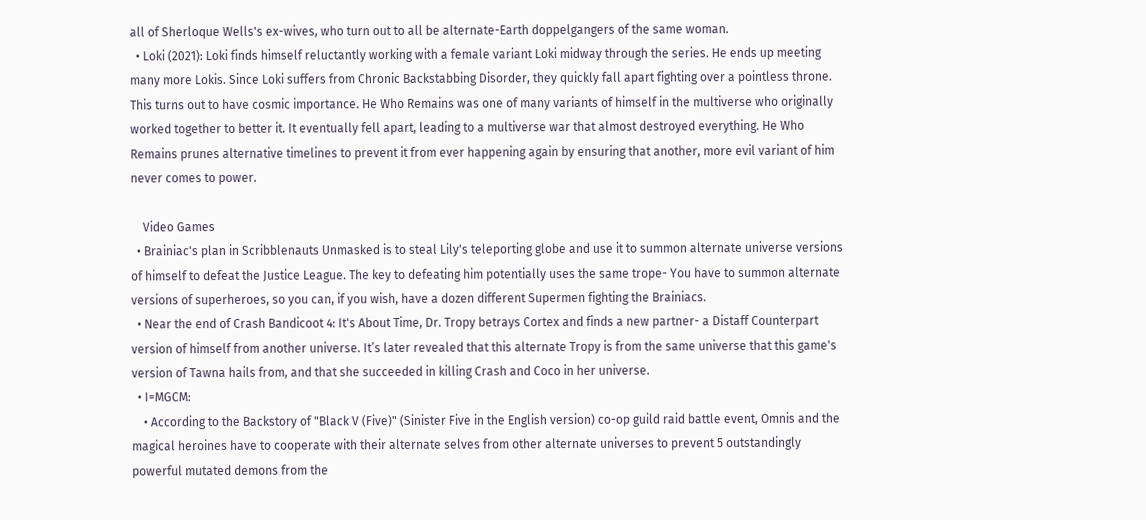all of Sherloque Wells's ex-wives, who turn out to all be alternate-Earth doppelgangers of the same woman.
  • Loki (2021): Loki finds himself reluctantly working with a female variant Loki midway through the series. He ends up meeting many more Lokis. Since Loki suffers from Chronic Backstabbing Disorder, they quickly fall apart fighting over a pointless throne. This turns out to have cosmic importance. He Who Remains was one of many variants of himself in the multiverse who originally worked together to better it. It eventually fell apart, leading to a multiverse war that almost destroyed everything. He Who Remains prunes alternative timelines to prevent it from ever happening again by ensuring that another, more evil variant of him never comes to power.

    Video Games
  • Brainiac's plan in Scribblenauts Unmasked is to steal Lily's teleporting globe and use it to summon alternate universe versions of himself to defeat the Justice League. The key to defeating him potentially uses the same trope- You have to summon alternate versions of superheroes, so you can, if you wish, have a dozen different Supermen fighting the Brainiacs.
  • Near the end of Crash Bandicoot 4: It's About Time, Dr. Tropy betrays Cortex and finds a new partner- a Distaff Counterpart version of himself from another universe. It’s later revealed that this alternate Tropy is from the same universe that this game's version of Tawna hails from, and that she succeeded in killing Crash and Coco in her universe.
  • I=MGCM:
    • According to the Backstory of "Black V (Five)" (Sinister Five in the English version) co-op guild raid battle event, Omnis and the magical heroines have to cooperate with their alternate selves from other alternate universes to prevent 5 outstandingly powerful mutated demons from the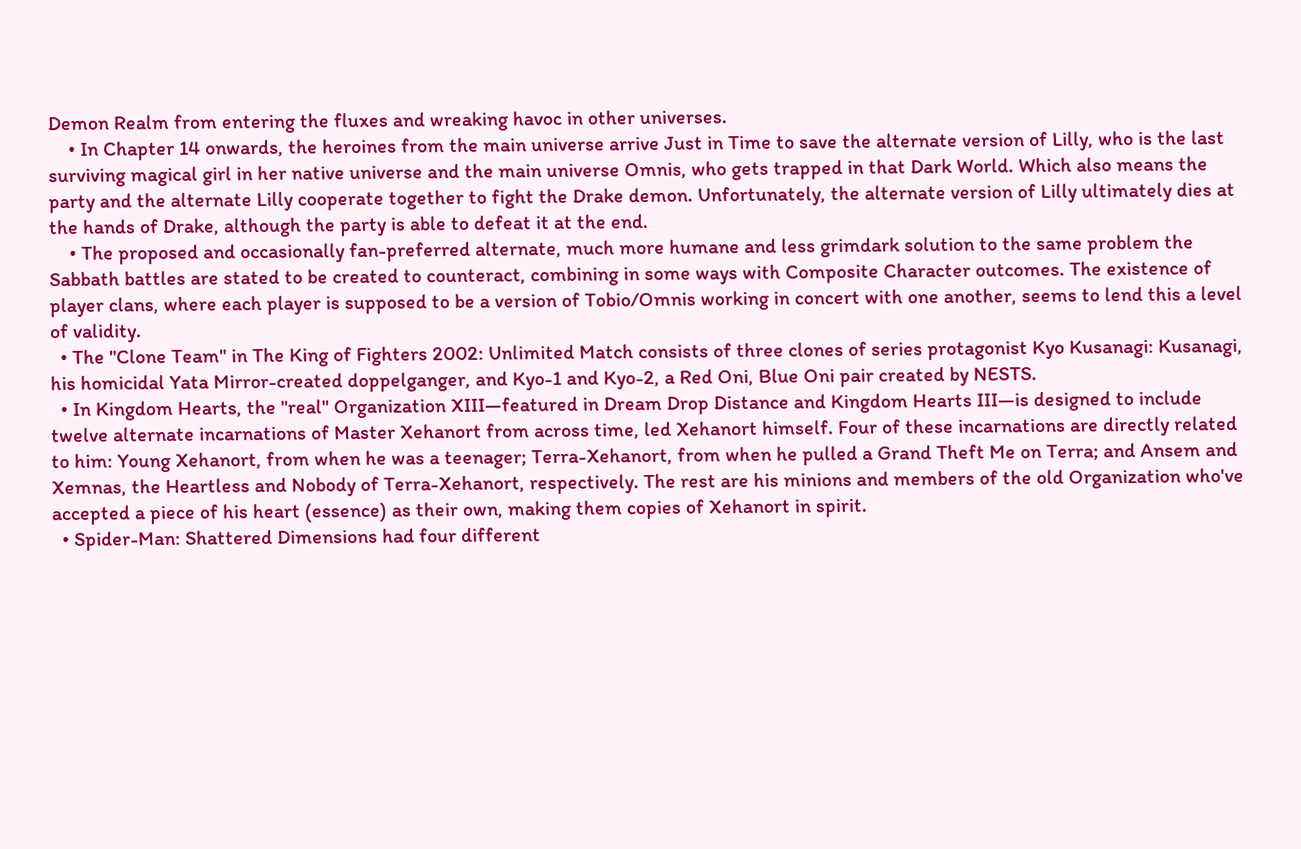Demon Realm from entering the fluxes and wreaking havoc in other universes.
    • In Chapter 14 onwards, the heroines from the main universe arrive Just in Time to save the alternate version of Lilly, who is the last surviving magical girl in her native universe and the main universe Omnis, who gets trapped in that Dark World. Which also means the party and the alternate Lilly cooperate together to fight the Drake demon. Unfortunately, the alternate version of Lilly ultimately dies at the hands of Drake, although the party is able to defeat it at the end.
    • The proposed and occasionally fan-preferred alternate, much more humane and less grimdark solution to the same problem the Sabbath battles are stated to be created to counteract, combining in some ways with Composite Character outcomes. The existence of player clans, where each player is supposed to be a version of Tobio/Omnis working in concert with one another, seems to lend this a level of validity.
  • The "Clone Team" in The King of Fighters 2002: Unlimited Match consists of three clones of series protagonist Kyo Kusanagi: Kusanagi, his homicidal Yata Mirror-created doppelganger, and Kyo-1 and Kyo-2, a Red Oni, Blue Oni pair created by NESTS.
  • In Kingdom Hearts, the "real" Organization XIII—featured in Dream Drop Distance and Kingdom Hearts III—is designed to include twelve alternate incarnations of Master Xehanort from across time, led Xehanort himself. Four of these incarnations are directly related to him: Young Xehanort, from when he was a teenager; Terra-Xehanort, from when he pulled a Grand Theft Me on Terra; and Ansem and Xemnas, the Heartless and Nobody of Terra-Xehanort, respectively. The rest are his minions and members of the old Organization who've accepted a piece of his heart (essence) as their own, making them copies of Xehanort in spirit.
  • Spider-Man: Shattered Dimensions had four different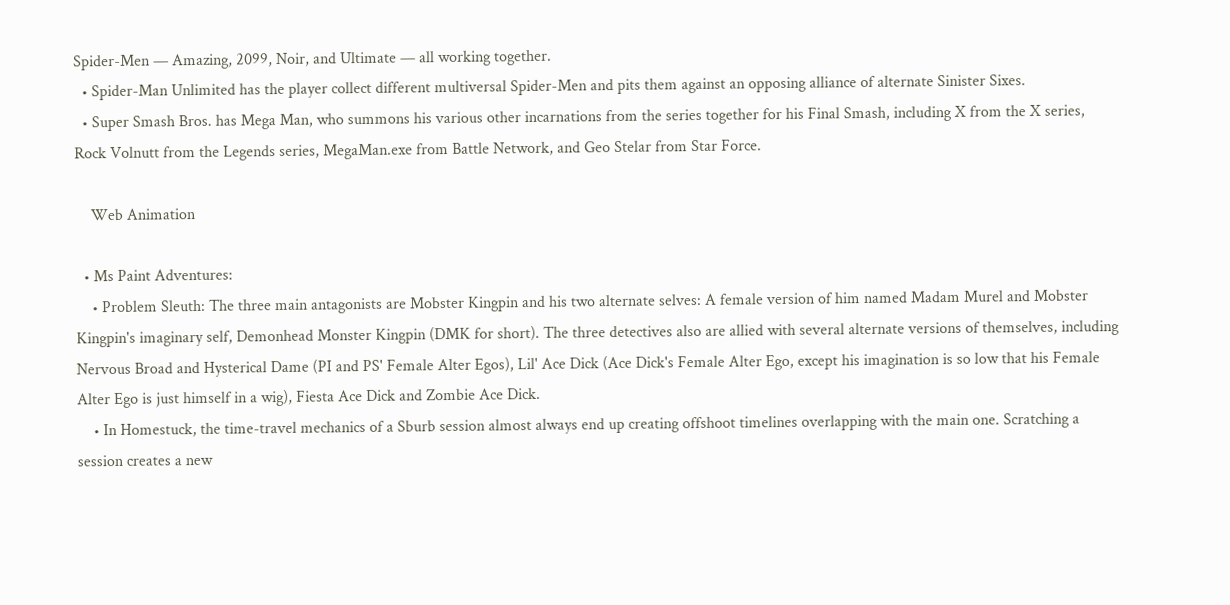Spider-Men — Amazing, 2099, Noir, and Ultimate — all working together.
  • Spider-Man Unlimited has the player collect different multiversal Spider-Men and pits them against an opposing alliance of alternate Sinister Sixes.
  • Super Smash Bros. has Mega Man, who summons his various other incarnations from the series together for his Final Smash, including X from the X series, Rock Volnutt from the Legends series, MegaMan.exe from Battle Network, and Geo Stelar from Star Force.

    Web Animation

  • Ms Paint Adventures:
    • Problem Sleuth: The three main antagonists are Mobster Kingpin and his two alternate selves: A female version of him named Madam Murel and Mobster Kingpin's imaginary self, Demonhead Monster Kingpin (DMK for short). The three detectives also are allied with several alternate versions of themselves, including Nervous Broad and Hysterical Dame (PI and PS' Female Alter Egos), Lil' Ace Dick (Ace Dick's Female Alter Ego, except his imagination is so low that his Female Alter Ego is just himself in a wig), Fiesta Ace Dick and Zombie Ace Dick.
    • In Homestuck, the time-travel mechanics of a Sburb session almost always end up creating offshoot timelines overlapping with the main one. Scratching a session creates a new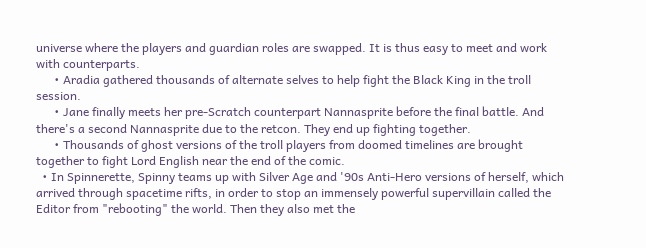universe where the players and guardian roles are swapped. It is thus easy to meet and work with counterparts.
      • Aradia gathered thousands of alternate selves to help fight the Black King in the troll session.
      • Jane finally meets her pre-Scratch counterpart Nannasprite before the final battle. And there's a second Nannasprite due to the retcon. They end up fighting together.
      • Thousands of ghost versions of the troll players from doomed timelines are brought together to fight Lord English near the end of the comic.
  • In Spinnerette, Spinny teams up with Silver Age and '90s Anti-Hero versions of herself, which arrived through spacetime rifts, in order to stop an immensely powerful supervillain called the Editor from "rebooting" the world. Then they also met the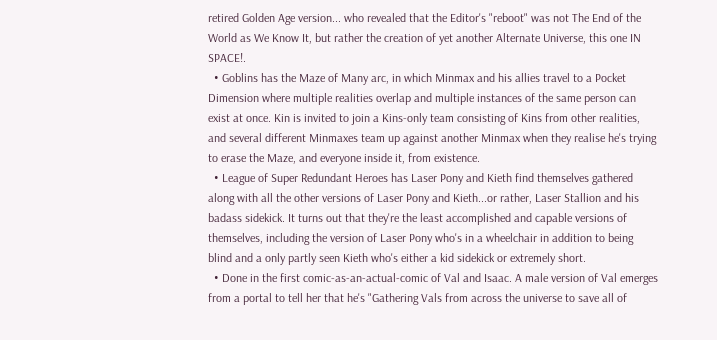retired Golden Age version... who revealed that the Editor's "reboot" was not The End of the World as We Know It, but rather the creation of yet another Alternate Universe, this one IN SPACE!.
  • Goblins has the Maze of Many arc, in which Minmax and his allies travel to a Pocket Dimension where multiple realities overlap and multiple instances of the same person can exist at once. Kin is invited to join a Kins-only team consisting of Kins from other realities, and several different Minmaxes team up against another Minmax when they realise he's trying to erase the Maze, and everyone inside it, from existence.
  • League of Super Redundant Heroes has Laser Pony and Kieth find themselves gathered along with all the other versions of Laser Pony and Kieth...or rather, Laser Stallion and his badass sidekick. It turns out that they're the least accomplished and capable versions of themselves, including the version of Laser Pony who's in a wheelchair in addition to being blind and a only partly seen Kieth who's either a kid sidekick or extremely short.
  • Done in the first comic-as-an-actual-comic of Val and Isaac. A male version of Val emerges from a portal to tell her that he's "Gathering Vals from across the universe to save all of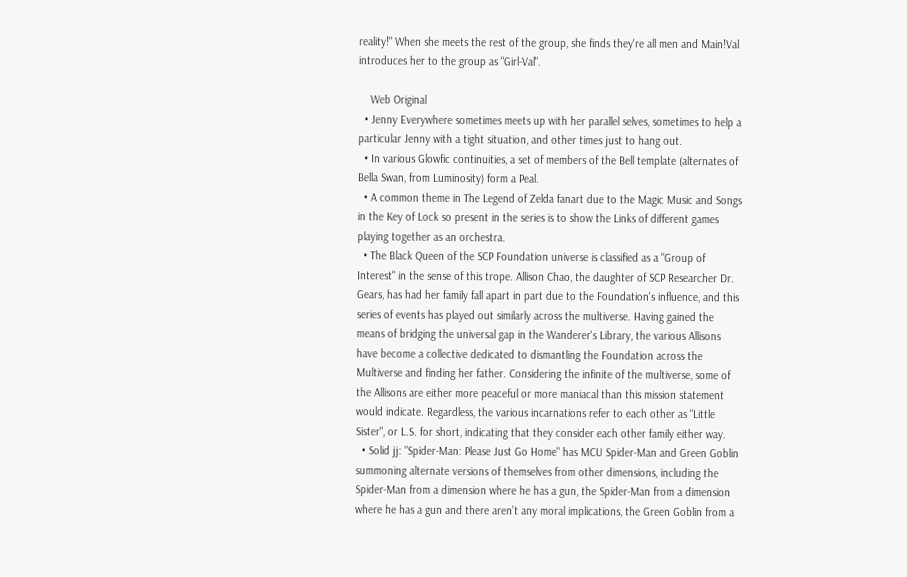reality!" When she meets the rest of the group, she finds they're all men and Main!Val introduces her to the group as "Girl-Val".

    Web Original
  • Jenny Everywhere sometimes meets up with her parallel selves, sometimes to help a particular Jenny with a tight situation, and other times just to hang out.
  • In various Glowfic continuities, a set of members of the Bell template (alternates of Bella Swan, from Luminosity) form a Peal.
  • A common theme in The Legend of Zelda fanart due to the Magic Music and Songs in the Key of Lock so present in the series is to show the Links of different games playing together as an orchestra.
  • The Black Queen of the SCP Foundation universe is classified as a "Group of Interest" in the sense of this trope. Allison Chao, the daughter of SCP Researcher Dr. Gears, has had her family fall apart in part due to the Foundation's influence, and this series of events has played out similarly across the multiverse. Having gained the means of bridging the universal gap in the Wanderer's Library, the various Allisons have become a collective dedicated to dismantling the Foundation across the Multiverse and finding her father. Considering the infinite of the multiverse, some of the Allisons are either more peaceful or more maniacal than this mission statement would indicate. Regardless, the various incarnations refer to each other as "Little Sister", or L.S. for short, indicating that they consider each other family either way.
  • Solid jj: "Spider-Man: Please Just Go Home" has MCU Spider-Man and Green Goblin summoning alternate versions of themselves from other dimensions, including the Spider-Man from a dimension where he has a gun, the Spider-Man from a dimension where he has a gun and there aren’t any moral implications, the Green Goblin from a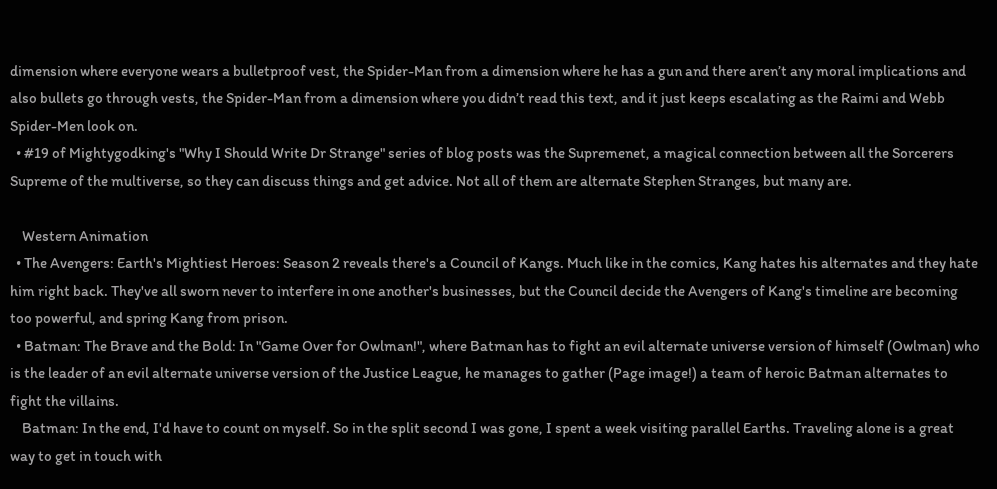dimension where everyone wears a bulletproof vest, the Spider-Man from a dimension where he has a gun and there aren’t any moral implications and also bullets go through vests, the Spider-Man from a dimension where you didn’t read this text, and it just keeps escalating as the Raimi and Webb Spider-Men look on.
  • #19 of Mightygodking's "Why I Should Write Dr Strange" series of blog posts was the Supremenet, a magical connection between all the Sorcerers Supreme of the multiverse, so they can discuss things and get advice. Not all of them are alternate Stephen Stranges, but many are.

    Western Animation
  • The Avengers: Earth's Mightiest Heroes: Season 2 reveals there's a Council of Kangs. Much like in the comics, Kang hates his alternates and they hate him right back. They've all sworn never to interfere in one another's businesses, but the Council decide the Avengers of Kang's timeline are becoming too powerful, and spring Kang from prison.
  • Batman: The Brave and the Bold: In "Game Over for Owlman!", where Batman has to fight an evil alternate universe version of himself (Owlman) who is the leader of an evil alternate universe version of the Justice League, he manages to gather (Page image!) a team of heroic Batman alternates to fight the villains.
    Batman: In the end, I'd have to count on myself. So in the split second I was gone, I spent a week visiting parallel Earths. Traveling alone is a great way to get in touch with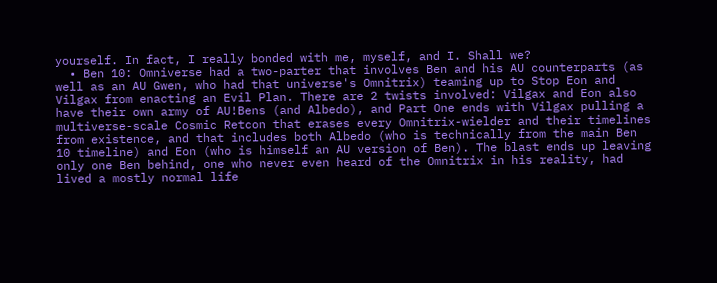yourself. In fact, I really bonded with me, myself, and I. Shall we?
  • Ben 10: Omniverse had a two-parter that involves Ben and his AU counterparts (as well as an AU Gwen, who had that universe's Omnitrix) teaming up to Stop Eon and Vilgax from enacting an Evil Plan. There are 2 twists involved: Vilgax and Eon also have their own army of AU!Bens (and Albedo), and Part One ends with Vilgax pulling a multiverse-scale Cosmic Retcon that erases every Omnitrix-wielder and their timelines from existence, and that includes both Albedo (who is technically from the main Ben 10 timeline) and Eon (who is himself an AU version of Ben). The blast ends up leaving only one Ben behind, one who never even heard of the Omnitrix in his reality, had lived a mostly normal life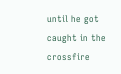until he got caught in the crossfire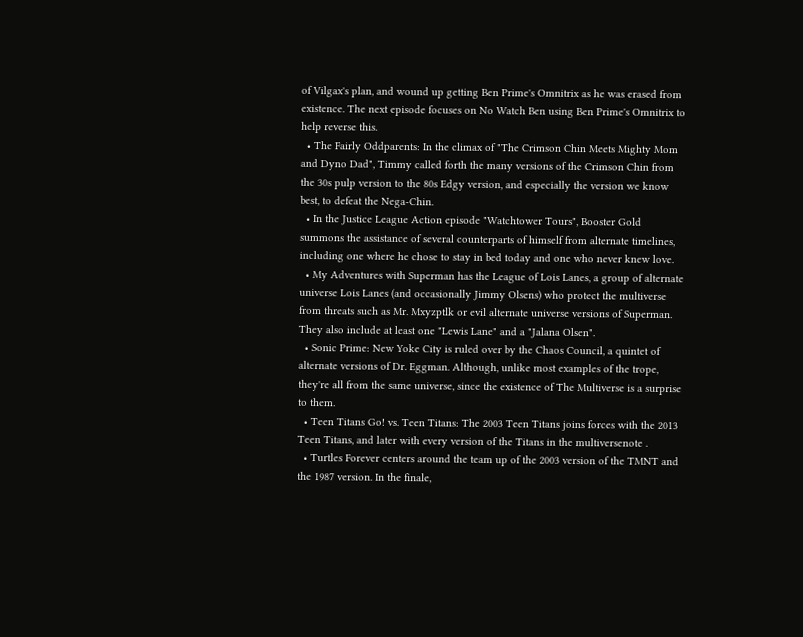of Vilgax's plan, and wound up getting Ben Prime's Omnitrix as he was erased from existence. The next episode focuses on No Watch Ben using Ben Prime's Omnitrix to help reverse this.
  • The Fairly Oddparents: In the climax of "The Crimson Chin Meets Mighty Mom and Dyno Dad", Timmy called forth the many versions of the Crimson Chin from the 30s pulp version to the 80s Edgy version, and especially the version we know best, to defeat the Nega-Chin.
  • In the Justice League Action episode "Watchtower Tours", Booster Gold summons the assistance of several counterparts of himself from alternate timelines, including one where he chose to stay in bed today and one who never knew love.
  • My Adventures with Superman has the League of Lois Lanes, a group of alternate universe Lois Lanes (and occasionally Jimmy Olsens) who protect the multiverse from threats such as Mr. Mxyzptlk or evil alternate universe versions of Superman. They also include at least one "Lewis Lane" and a "Jalana Olsen".
  • Sonic Prime: New Yoke City is ruled over by the Chaos Council, a quintet of alternate versions of Dr. Eggman. Although, unlike most examples of the trope, they're all from the same universe, since the existence of The Multiverse is a surprise to them.
  • Teen Titans Go! vs. Teen Titans: The 2003 Teen Titans joins forces with the 2013 Teen Titans, and later with every version of the Titans in the multiversenote .
  • Turtles Forever centers around the team up of the 2003 version of the TMNT and the 1987 version. In the finale,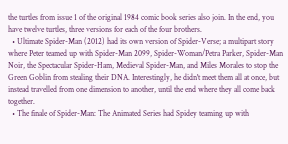the turtles from issue 1 of the original 1984 comic book series also join. In the end, you have twelve turtles, three versions for each of the four brothers.
  • Ultimate Spider-Man (2012) had its own version of Spider-Verse; a multipart story where Peter teamed up with Spider-Man 2099, Spider-Woman/Petra Parker, Spider-Man Noir, the Spectacular Spider-Ham, Medieval Spider-Man, and Miles Morales to stop the Green Goblin from stealing their DNA. Interestingly, he didn't meet them all at once, but instead travelled from one dimension to another, until the end where they all come back together.
  • The finale of Spider-Man: The Animated Series had Spidey teaming up with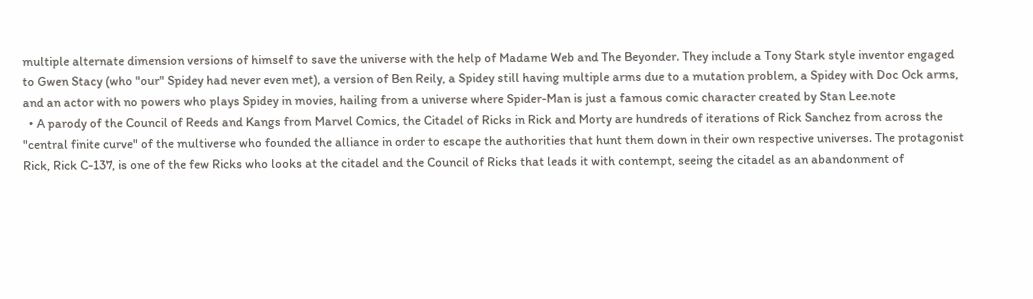multiple alternate dimension versions of himself to save the universe with the help of Madame Web and The Beyonder. They include a Tony Stark style inventor engaged to Gwen Stacy (who "our" Spidey had never even met), a version of Ben Reily, a Spidey still having multiple arms due to a mutation problem, a Spidey with Doc Ock arms, and an actor with no powers who plays Spidey in movies, hailing from a universe where Spider-Man is just a famous comic character created by Stan Lee.note
  • A parody of the Council of Reeds and Kangs from Marvel Comics, the Citadel of Ricks in Rick and Morty are hundreds of iterations of Rick Sanchez from across the "central finite curve" of the multiverse who founded the alliance in order to escape the authorities that hunt them down in their own respective universes. The protagonist Rick, Rick C-137, is one of the few Ricks who looks at the citadel and the Council of Ricks that leads it with contempt, seeing the citadel as an abandonment of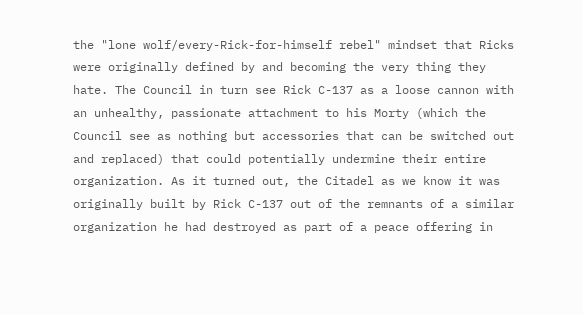the "lone wolf/every-Rick-for-himself rebel" mindset that Ricks were originally defined by and becoming the very thing they hate. The Council in turn see Rick C-137 as a loose cannon with an unhealthy, passionate attachment to his Morty (which the Council see as nothing but accessories that can be switched out and replaced) that could potentially undermine their entire organization. As it turned out, the Citadel as we know it was originally built by Rick C-137 out of the remnants of a similar organization he had destroyed as part of a peace offering in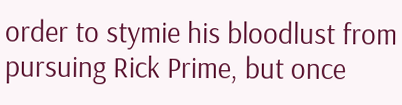order to stymie his bloodlust from pursuing Rick Prime, but once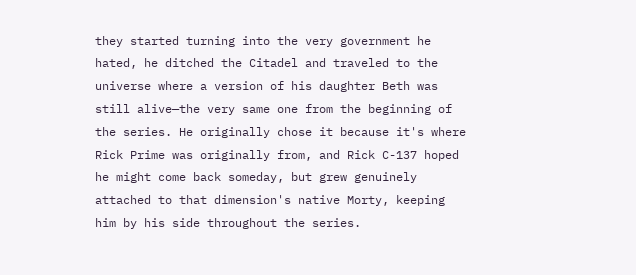they started turning into the very government he hated, he ditched the Citadel and traveled to the universe where a version of his daughter Beth was still alive—the very same one from the beginning of the series. He originally chose it because it's where Rick Prime was originally from, and Rick C-137 hoped he might come back someday, but grew genuinely attached to that dimension's native Morty, keeping him by his side throughout the series.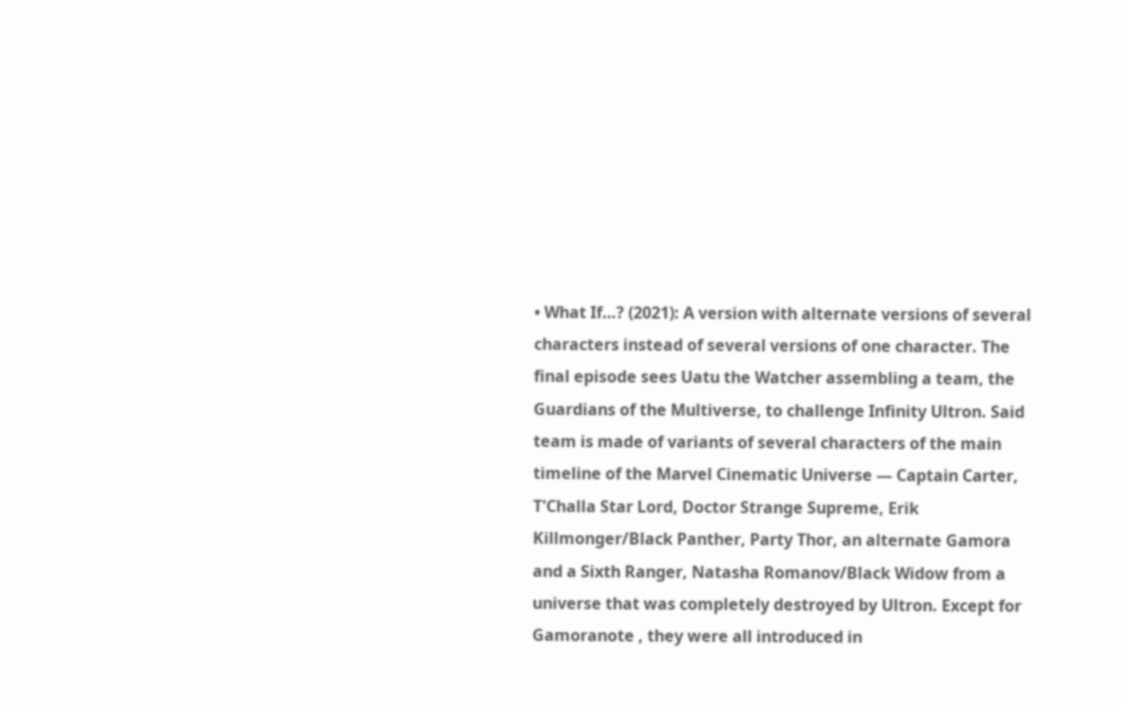• What If…? (2021): A version with alternate versions of several characters instead of several versions of one character. The final episode sees Uatu the Watcher assembling a team, the Guardians of the Multiverse, to challenge Infinity Ultron. Said team is made of variants of several characters of the main timeline of the Marvel Cinematic Universe — Captain Carter, T'Challa Star Lord, Doctor Strange Supreme, Erik Killmonger/Black Panther, Party Thor, an alternate Gamora and a Sixth Ranger, Natasha Romanov/Black Widow from a universe that was completely destroyed by Ultron. Except for Gamoranote , they were all introduced in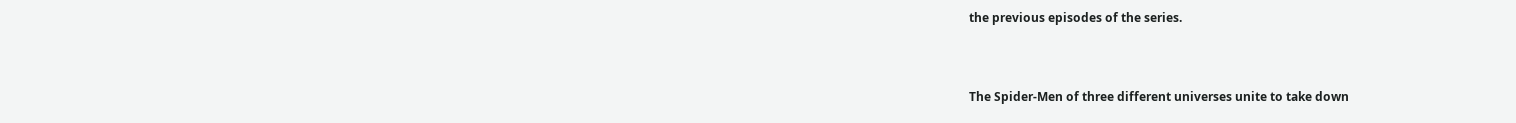the previous episodes of the series.



The Spider-Men of three different universes unite to take down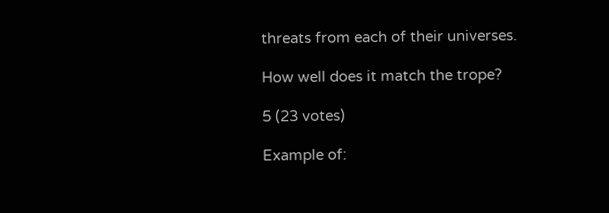threats from each of their universes.

How well does it match the trope?

5 (23 votes)

Example of: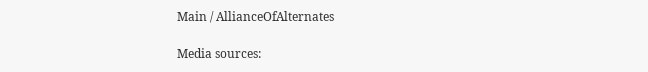Main / AllianceOfAlternates

Media sources: